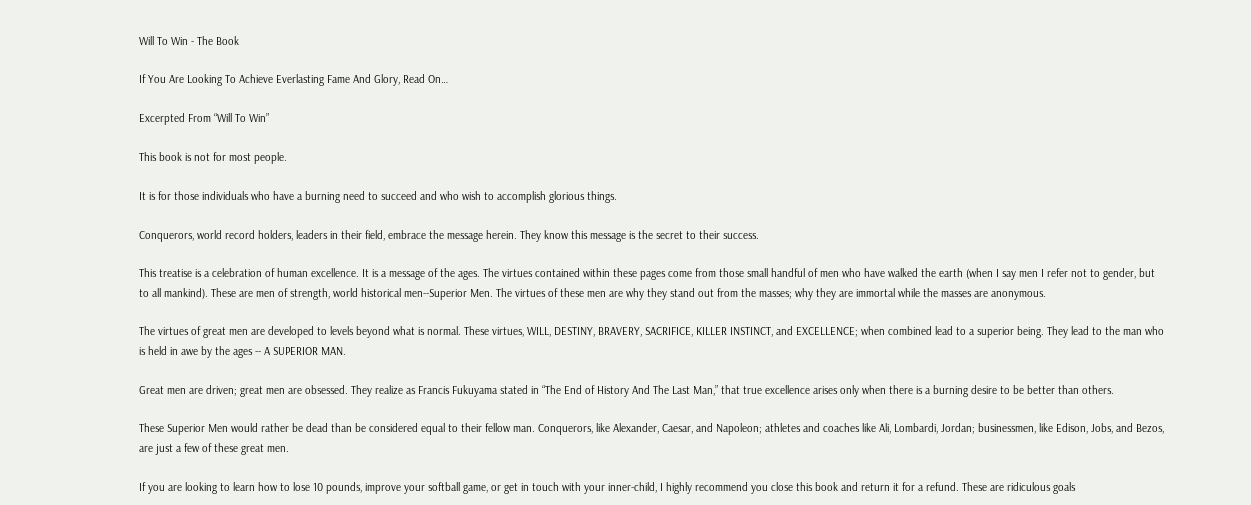Will To Win - The Book

If You Are Looking To Achieve Everlasting Fame And Glory, Read On…

Excerpted From “Will To Win”

This book is not for most people.

It is for those individuals who have a burning need to succeed and who wish to accomplish glorious things.

Conquerors, world record holders, leaders in their field, embrace the message herein. They know this message is the secret to their success.

This treatise is a celebration of human excellence. It is a message of the ages. The virtues contained within these pages come from those small handful of men who have walked the earth (when I say men I refer not to gender, but to all mankind). These are men of strength, world historical men--Superior Men. The virtues of these men are why they stand out from the masses; why they are immortal while the masses are anonymous.

The virtues of great men are developed to levels beyond what is normal. These virtues, WILL, DESTINY, BRAVERY, SACRIFICE, KILLER INSTINCT, and EXCELLENCE; when combined lead to a superior being. They lead to the man who is held in awe by the ages -- A SUPERIOR MAN.

Great men are driven; great men are obsessed. They realize as Francis Fukuyama stated in “The End of History And The Last Man,” that true excellence arises only when there is a burning desire to be better than others.

These Superior Men would rather be dead than be considered equal to their fellow man. Conquerors, like Alexander, Caesar, and Napoleon; athletes and coaches like Ali, Lombardi, Jordan; businessmen, like Edison, Jobs, and Bezos, are just a few of these great men.

If you are looking to learn how to lose 10 pounds, improve your softball game, or get in touch with your inner-child, I highly recommend you close this book and return it for a refund. These are ridiculous goals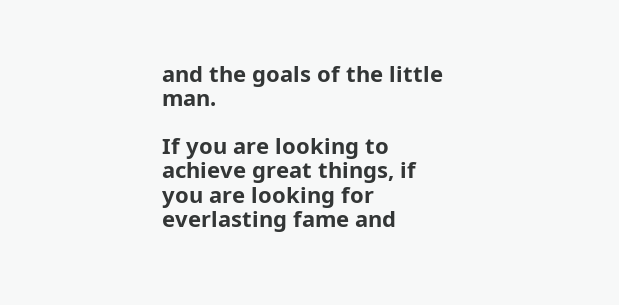and the goals of the little man.

If you are looking to achieve great things, if you are looking for everlasting fame and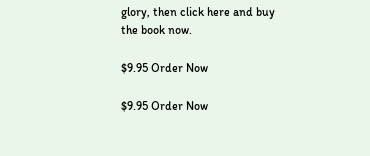glory, then click here and buy the book now.

$9.95 Order Now

$9.95 Order Now